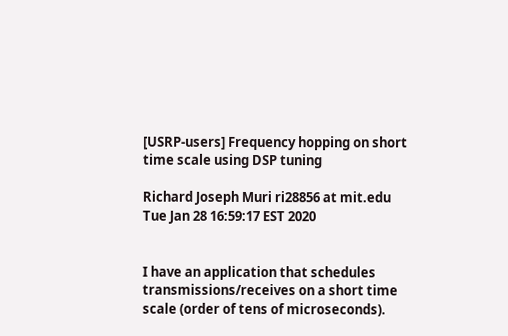[USRP-users] Frequency hopping on short time scale using DSP tuning

Richard Joseph Muri ri28856 at mit.edu
Tue Jan 28 16:59:17 EST 2020


I have an application that schedules transmissions/receives on a short time scale (order of tens of microseconds).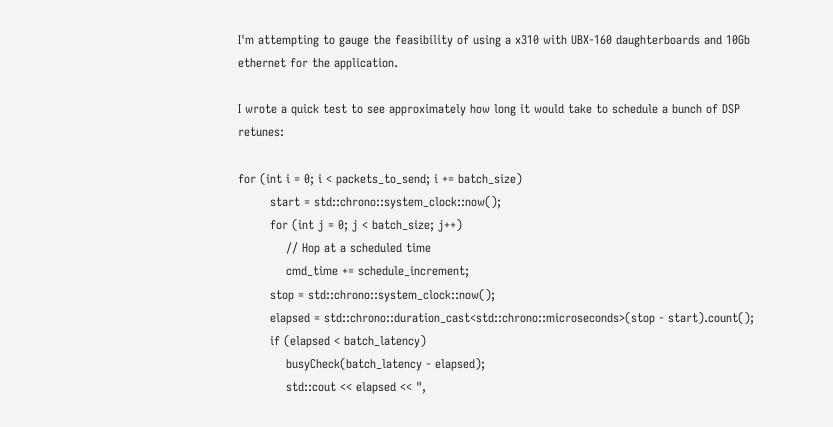I'm attempting to gauge the feasibility of using a x310 with UBX-160 daughterboards and 10Gb ethernet for the application.

I wrote a quick test to see approximately how long it would take to schedule a bunch of DSP retunes:

for (int i = 0; i < packets_to_send; i += batch_size)
        start = std::chrono::system_clock::now();
        for (int j = 0; j < batch_size; j++)
            // Hop at a scheduled time
            cmd_time += schedule_increment;
        stop = std::chrono::system_clock::now();
        elapsed = std::chrono::duration_cast<std::chrono::microseconds>(stop - start).count();
        if (elapsed < batch_latency)
            busyCheck(batch_latency - elapsed);
            std::cout << elapsed << ",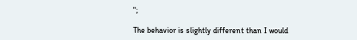";

The behavior is slightly different than I would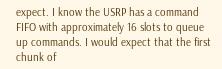expect. I know the USRP has a command FIFO with approximately 16 slots to queue up commands. I would expect that the first chunk of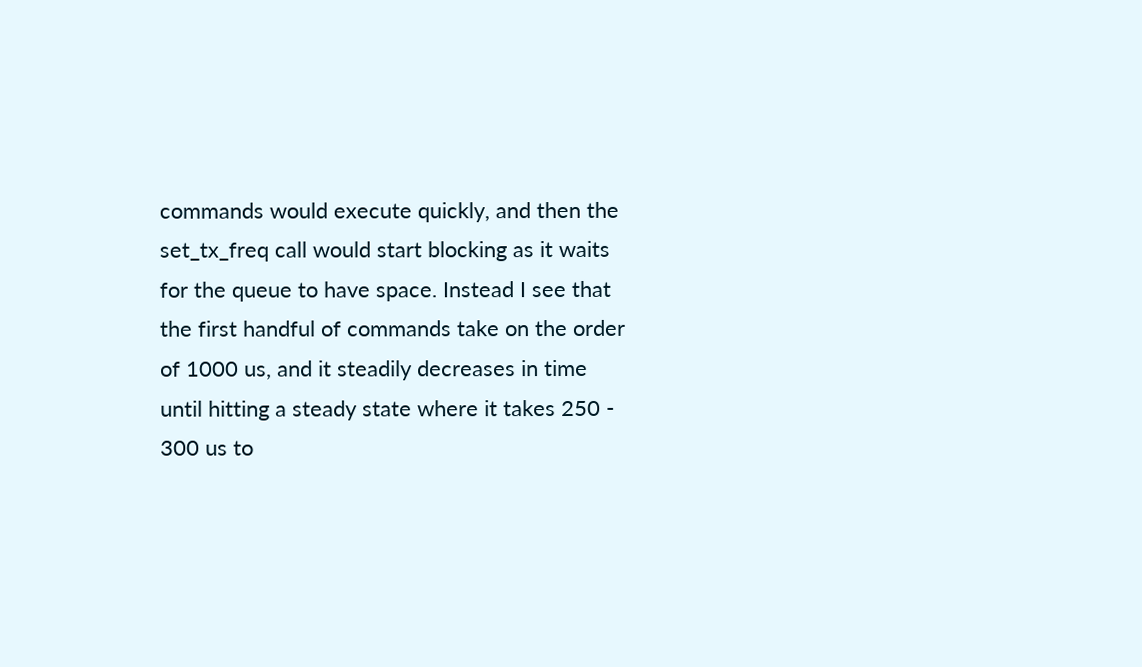commands would execute quickly, and then the set_tx_freq call would start blocking as it waits for the queue to have space. Instead I see that the first handful of commands take on the order of 1000 us, and it steadily decreases in time until hitting a steady state where it takes 250 - 300 us to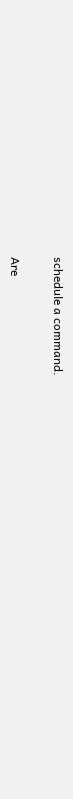schedule a command.

Are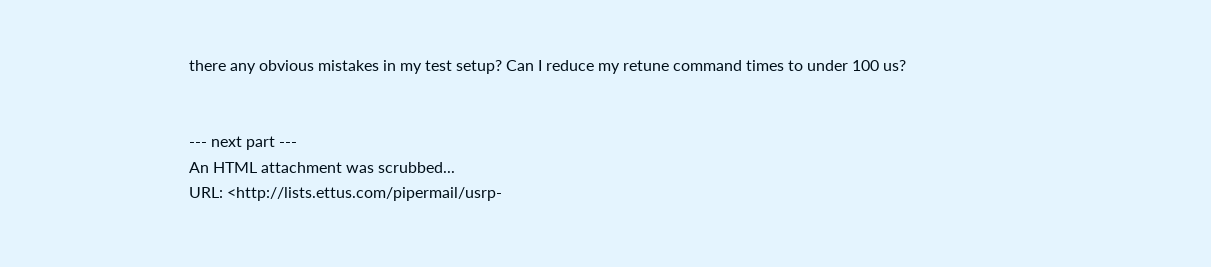there any obvious mistakes in my test setup? Can I reduce my retune command times to under 100 us?


--- next part ---
An HTML attachment was scrubbed...
URL: <http://lists.ettus.com/pipermail/usrp-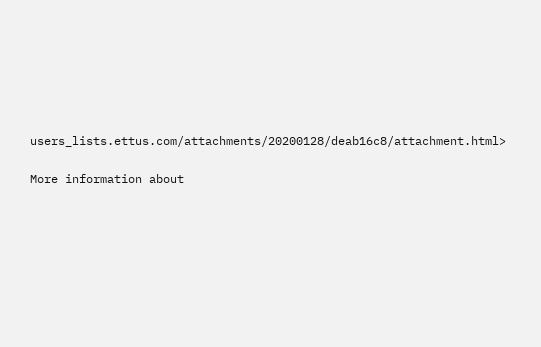users_lists.ettus.com/attachments/20200128/deab16c8/attachment.html>

More information about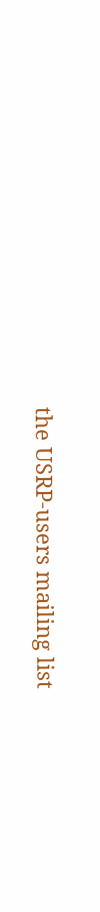the USRP-users mailing list